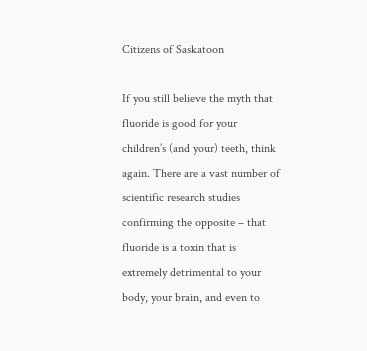Citizens of Saskatoon

If you still believe the myth that fluoride is good for your children’s (and your) teeth, think again. There are a vast number of scientific research studies confirming the opposite – that fluoride is a toxin that is extremely detrimental to your body, your brain, and even to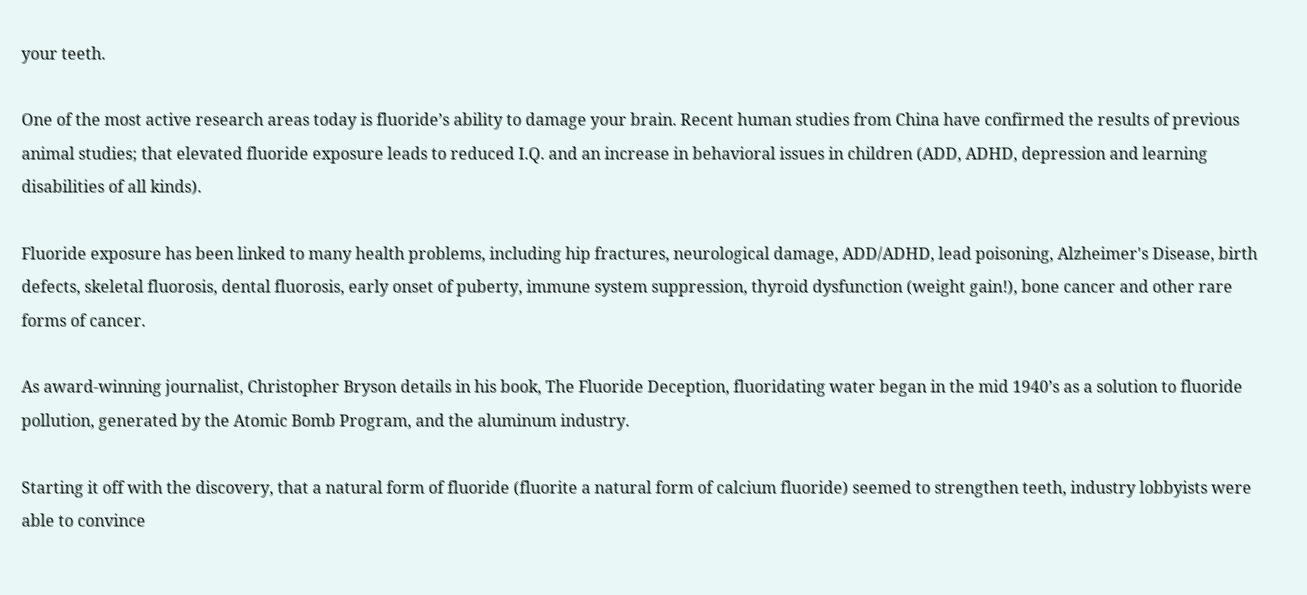your teeth.

One of the most active research areas today is fluoride’s ability to damage your brain. Recent human studies from China have confirmed the results of previous animal studies; that elevated fluoride exposure leads to reduced I.Q. and an increase in behavioral issues in children (ADD, ADHD, depression and learning disabilities of all kinds).

Fluoride exposure has been linked to many health problems, including hip fractures, neurological damage, ADD/ADHD, lead poisoning, Alzheimer's Disease, birth defects, skeletal fluorosis, dental fluorosis, early onset of puberty, immune system suppression, thyroid dysfunction (weight gain!), bone cancer and other rare forms of cancer.

As award-winning journalist, Christopher Bryson details in his book, The Fluoride Deception, fluoridating water began in the mid 1940’s as a solution to fluoride pollution, generated by the Atomic Bomb Program, and the aluminum industry.

Starting it off with the discovery, that a natural form of fluoride (fluorite a natural form of calcium fluoride) seemed to strengthen teeth, industry lobbyists were able to convince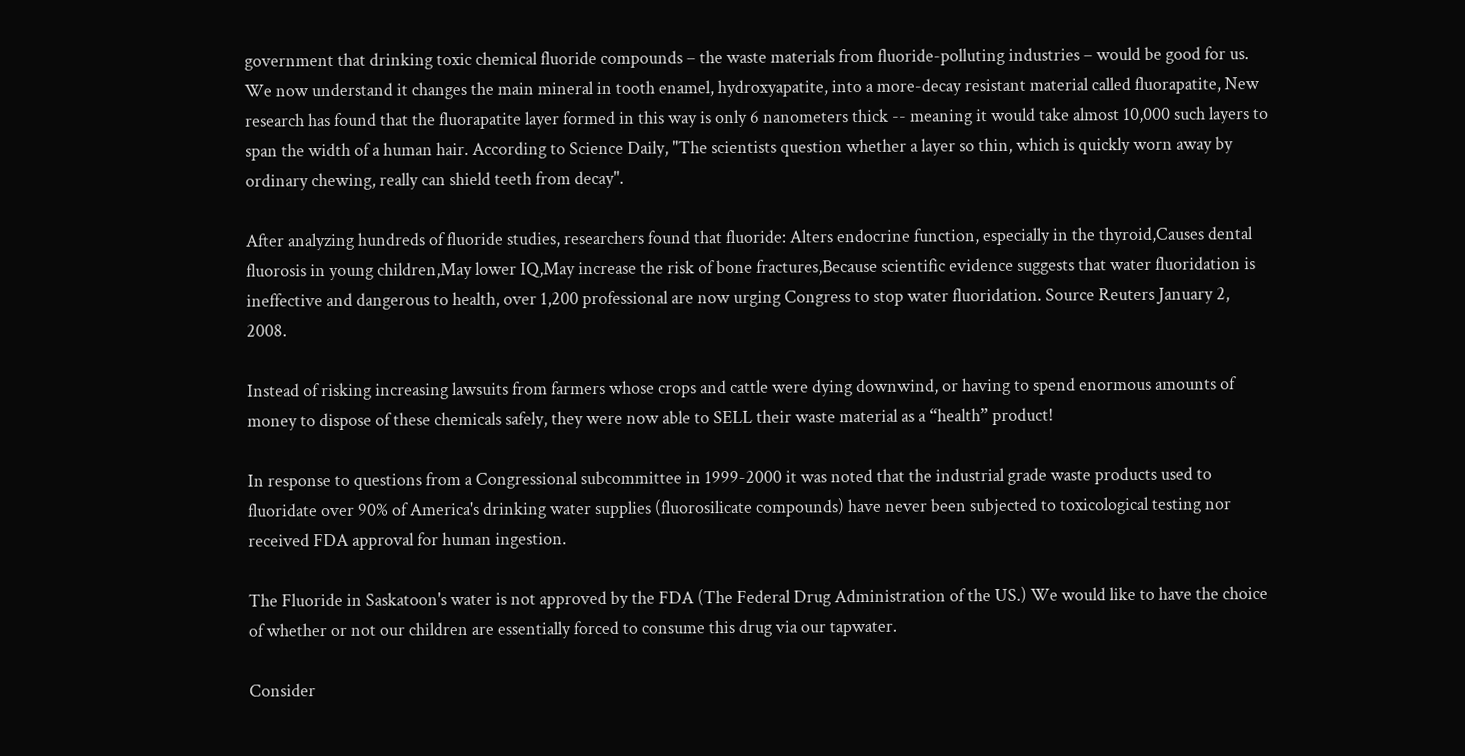government that drinking toxic chemical fluoride compounds – the waste materials from fluoride-polluting industries – would be good for us. We now understand it changes the main mineral in tooth enamel, hydroxyapatite, into a more-decay resistant material called fluorapatite, New research has found that the fluorapatite layer formed in this way is only 6 nanometers thick -- meaning it would take almost 10,000 such layers to span the width of a human hair. According to Science Daily, "The scientists question whether a layer so thin, which is quickly worn away by ordinary chewing, really can shield teeth from decay".

After analyzing hundreds of fluoride studies, researchers found that fluoride: Alters endocrine function, especially in the thyroid,Causes dental fluorosis in young children,May lower IQ,May increase the risk of bone fractures,Because scientific evidence suggests that water fluoridation is ineffective and dangerous to health, over 1,200 professional are now urging Congress to stop water fluoridation. Source Reuters January 2, 2008.

Instead of risking increasing lawsuits from farmers whose crops and cattle were dying downwind, or having to spend enormous amounts of money to dispose of these chemicals safely, they were now able to SELL their waste material as a “health” product!

In response to questions from a Congressional subcommittee in 1999-2000 it was noted that the industrial grade waste products used to fluoridate over 90% of America's drinking water supplies (fluorosilicate compounds) have never been subjected to toxicological testing nor received FDA approval for human ingestion.

The Fluoride in Saskatoon's water is not approved by the FDA (The Federal Drug Administration of the US.) We would like to have the choice of whether or not our children are essentially forced to consume this drug via our tapwater.

Consider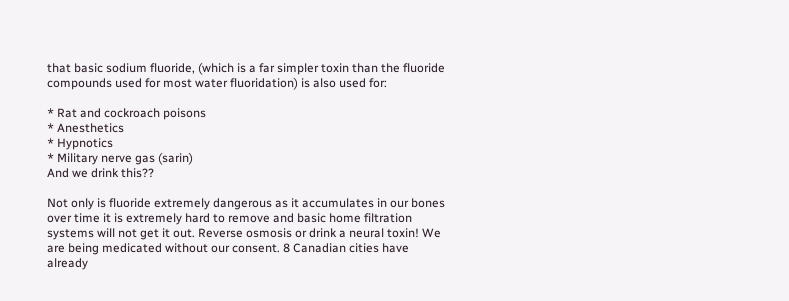that basic sodium fluoride, (which is a far simpler toxin than the fluoride compounds used for most water fluoridation) is also used for:

* Rat and cockroach poisons
* Anesthetics
* Hypnotics
* Military nerve gas (sarin)
And we drink this??

Not only is fluoride extremely dangerous as it accumulates in our bones over time it is extremely hard to remove and basic home filtration systems will not get it out. Reverse osmosis or drink a neural toxin! We are being medicated without our consent. 8 Canadian cities have already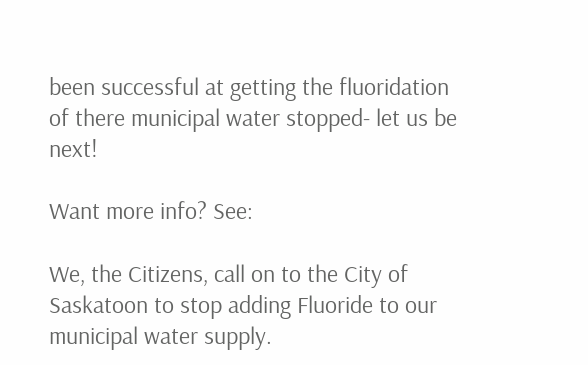been successful at getting the fluoridation of there municipal water stopped- let us be next!

Want more info? See:

We, the Citizens, call on to the City of Saskatoon to stop adding Fluoride to our municipal water supply.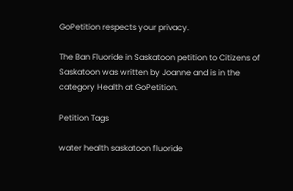GoPetition respects your privacy.

The Ban Fluoride in Saskatoon petition to Citizens of Saskatoon was written by Joanne and is in the category Health at GoPetition.

Petition Tags

water health saskatoon fluoride